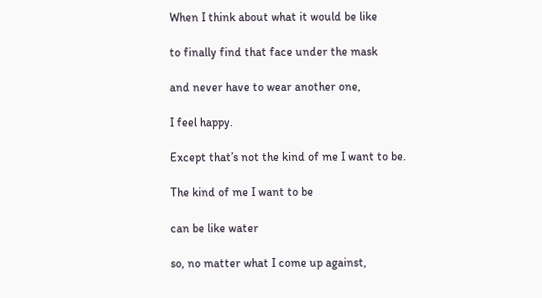When I think about what it would be like

to finally find that face under the mask

and never have to wear another one,

I feel happy.

Except that’s not the kind of me I want to be.

The kind of me I want to be

can be like water

so, no matter what I come up against,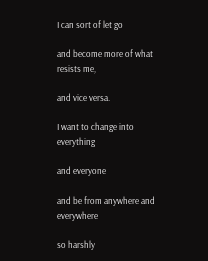I can sort of let go

and become more of what resists me,

and vice versa.

I want to change into everything

and everyone

and be from anywhere and everywhere

so harshly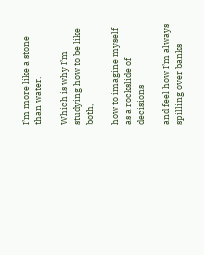I’m more like a stone than water.

Which is why I’m studying how to be like both,

how to imagine myself as a rockslide of decisions

and feel how I’m always spilling over banks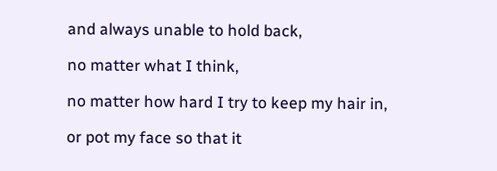and always unable to hold back,

no matter what I think,

no matter how hard I try to keep my hair in,

or pot my face so that it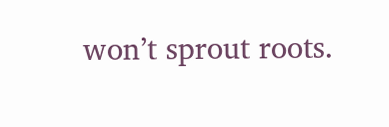won’t sprout roots.